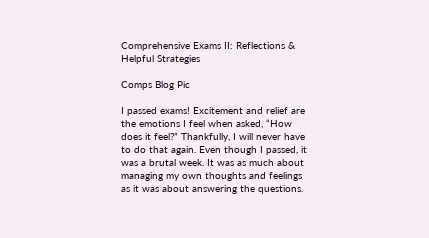Comprehensive Exams II: Reflections & Helpful Strategies

Comps Blog Pic

I passed exams! Excitement and relief are the emotions I feel when asked, “How does it feel?” Thankfully, I will never have to do that again. Even though I passed, it was a brutal week. It was as much about managing my own thoughts and feelings as it was about answering the questions.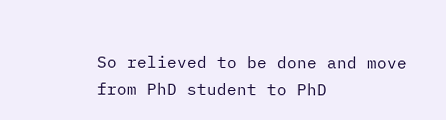So relieved to be done and move from PhD student to PhD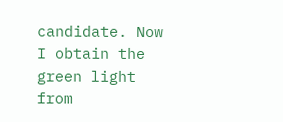candidate. Now I obtain the green light from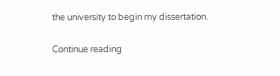the university to begin my dissertation.

Continue reading